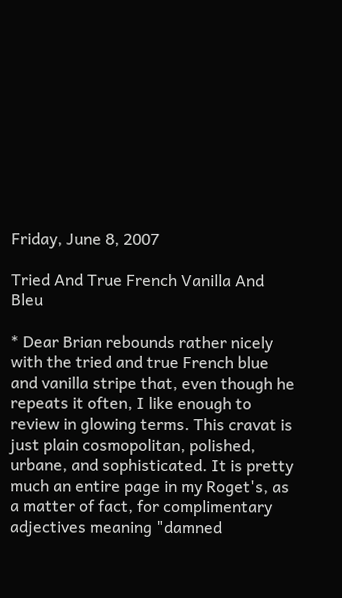Friday, June 8, 2007

Tried And True French Vanilla And Bleu

* Dear Brian rebounds rather nicely with the tried and true French blue and vanilla stripe that, even though he repeats it often, I like enough to review in glowing terms. This cravat is just plain cosmopolitan, polished, urbane, and sophisticated. It is pretty much an entire page in my Roget's, as a matter of fact, for complimentary adjectives meaning "damned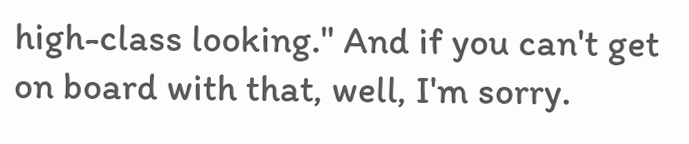high-class looking." And if you can't get on board with that, well, I'm sorry.